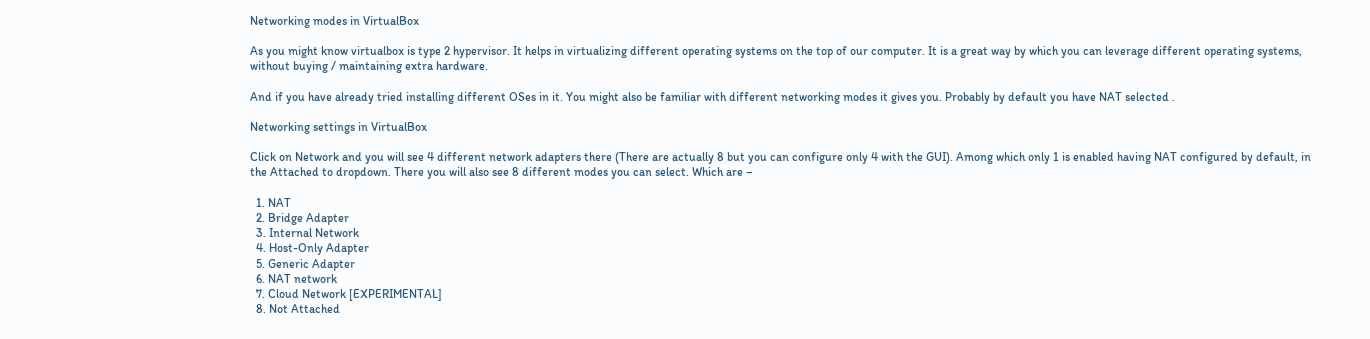Networking modes in VirtualBox

As you might know virtualbox is type 2 hypervisor. It helps in virtualizing different operating systems on the top of our computer. It is a great way by which you can leverage different operating systems, without buying / maintaining extra hardware.

And if you have already tried installing different OSes in it. You might also be familiar with different networking modes it gives you. Probably by default you have NAT selected .

Networking settings in VirtualBox

Click on Network and you will see 4 different network adapters there (There are actually 8 but you can configure only 4 with the GUI). Among which only 1 is enabled having NAT configured by default, in the Attached to dropdown. There you will also see 8 different modes you can select. Which are –

  1. NAT
  2. Bridge Adapter
  3. Internal Network
  4. Host-Only Adapter
  5. Generic Adapter
  6. NAT network
  7. Cloud Network [EXPERIMENTAL]
  8. Not Attached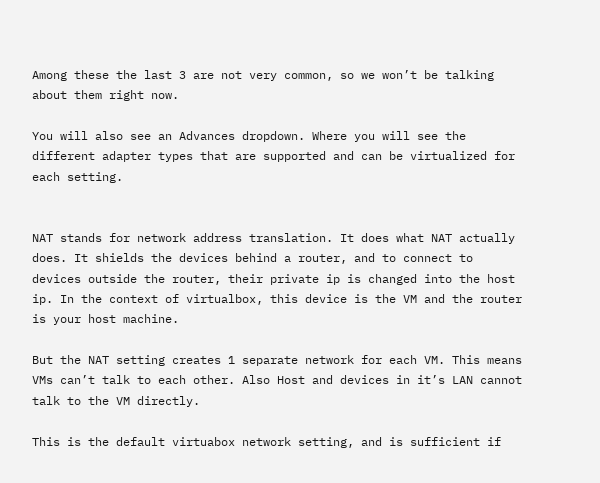Among these the last 3 are not very common, so we won’t be talking about them right now.

You will also see an Advances dropdown. Where you will see the different adapter types that are supported and can be virtualized for each setting.


NAT stands for network address translation. It does what NAT actually does. It shields the devices behind a router, and to connect to devices outside the router, their private ip is changed into the host ip. In the context of virtualbox, this device is the VM and the router is your host machine.

But the NAT setting creates 1 separate network for each VM. This means VMs can’t talk to each other. Also Host and devices in it’s LAN cannot talk to the VM directly.

This is the default virtuabox network setting, and is sufficient if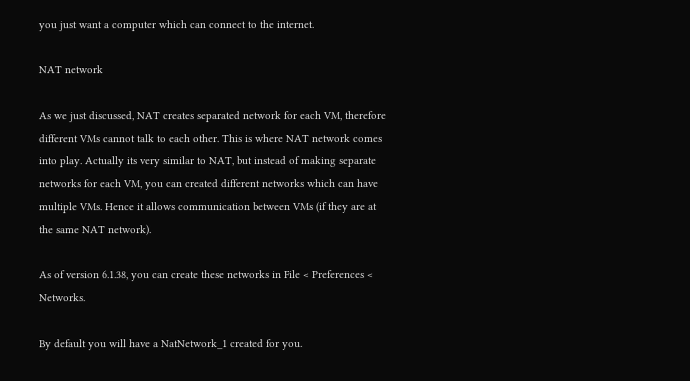you just want a computer which can connect to the internet.

NAT network

As we just discussed, NAT creates separated network for each VM, therefore different VMs cannot talk to each other. This is where NAT network comes into play. Actually its very similar to NAT, but instead of making separate networks for each VM, you can created different networks which can have multiple VMs. Hence it allows communication between VMs (if they are at the same NAT network).

As of version 6.1.38, you can create these networks in File < Preferences < Networks.

By default you will have a NatNetwork_1 created for you.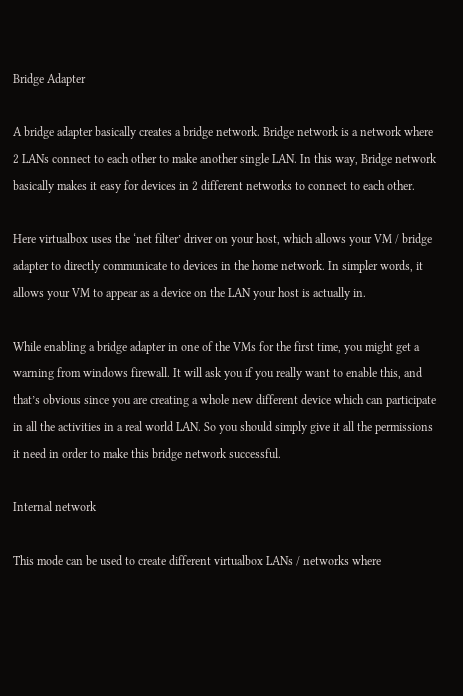Bridge Adapter

A bridge adapter basically creates a bridge network. Bridge network is a network where 2 LANs connect to each other to make another single LAN. In this way, Bridge network basically makes it easy for devices in 2 different networks to connect to each other.

Here virtualbox uses the ‘net filter’ driver on your host, which allows your VM / bridge adapter to directly communicate to devices in the home network. In simpler words, it allows your VM to appear as a device on the LAN your host is actually in.

While enabling a bridge adapter in one of the VMs for the first time, you might get a warning from windows firewall. It will ask you if you really want to enable this, and that’s obvious since you are creating a whole new different device which can participate in all the activities in a real world LAN. So you should simply give it all the permissions it need in order to make this bridge network successful.

Internal network

This mode can be used to create different virtualbox LANs / networks where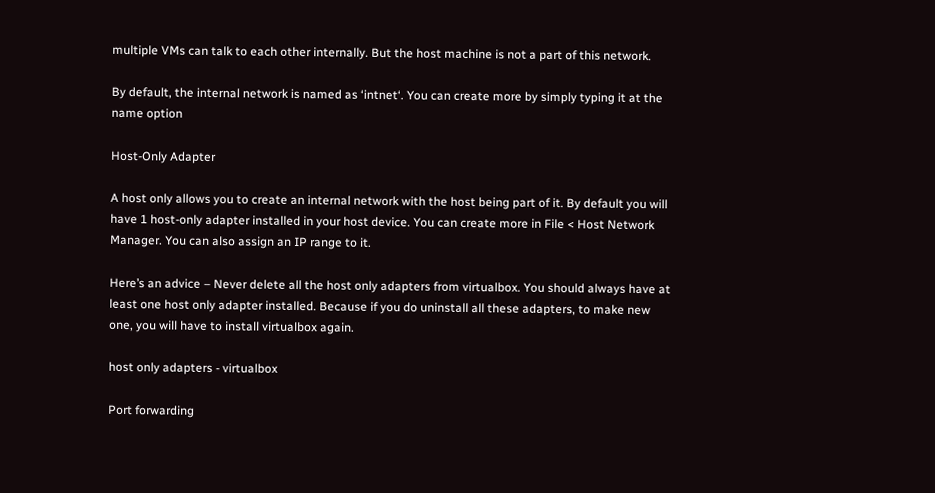multiple VMs can talk to each other internally. But the host machine is not a part of this network.

By default, the internal network is named as ‘intnet‘. You can create more by simply typing it at the name option

Host-Only Adapter

A host only allows you to create an internal network with the host being part of it. By default you will have 1 host-only adapter installed in your host device. You can create more in File < Host Network Manager. You can also assign an IP range to it.

Here’s an advice – Never delete all the host only adapters from virtualbox. You should always have at least one host only adapter installed. Because if you do uninstall all these adapters, to make new one, you will have to install virtualbox again.

host only adapters - virtualbox

Port forwarding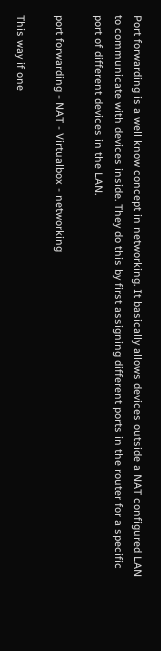Port forwarding is a well know concept in networking. It basically allows devices outside a NAT configured LAN to communicate with devices inside. They do this by first assigning different ports in the router for a specific port of different devices in the LAN.

port forwarding - NAT - Virtualbox - networking

This way if one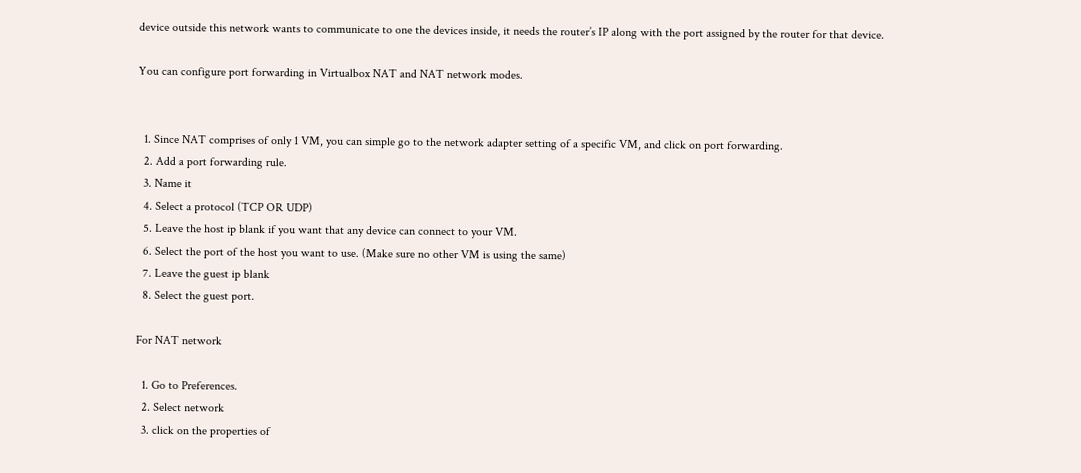device outside this network wants to communicate to one the devices inside, it needs the router’s IP along with the port assigned by the router for that device.

You can configure port forwarding in Virtualbox NAT and NAT network modes.


  1. Since NAT comprises of only 1 VM, you can simple go to the network adapter setting of a specific VM, and click on port forwarding.
  2. Add a port forwarding rule.
  3. Name it
  4. Select a protocol (TCP OR UDP)
  5. Leave the host ip blank if you want that any device can connect to your VM.
  6. Select the port of the host you want to use. (Make sure no other VM is using the same)
  7. Leave the guest ip blank
  8. Select the guest port.

For NAT network

  1. Go to Preferences.
  2. Select network
  3. click on the properties of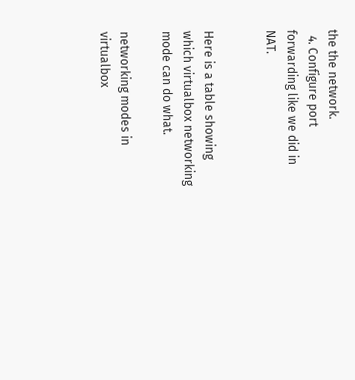the the network.
  4. Configure port forwarding like we did in NAT.


Here is a table showing which virtualbox networking mode can do what.

networking modes in virtualbox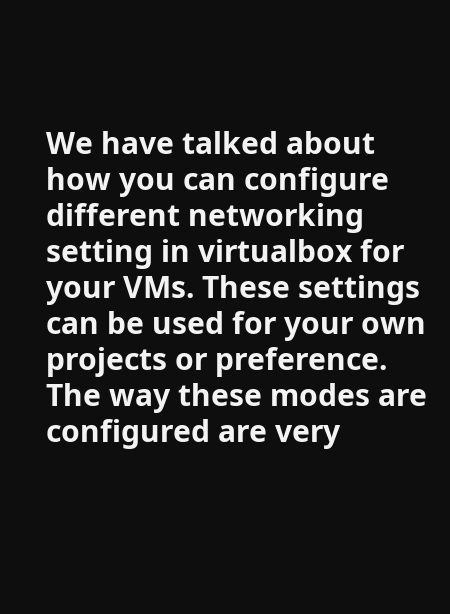We have talked about how you can configure different networking setting in virtualbox for your VMs. These settings can be used for your own projects or preference. The way these modes are configured are very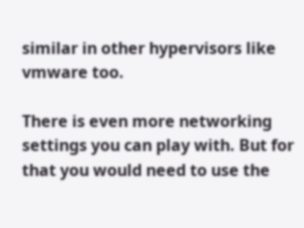similar in other hypervisors like vmware too.

There is even more networking settings you can play with. But for that you would need to use the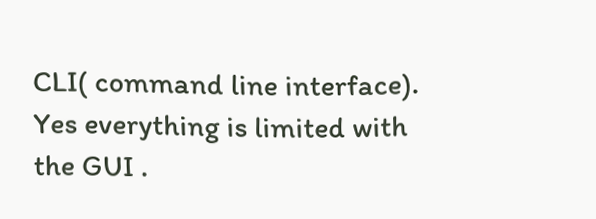CLI( command line interface). Yes everything is limited with the GUI .